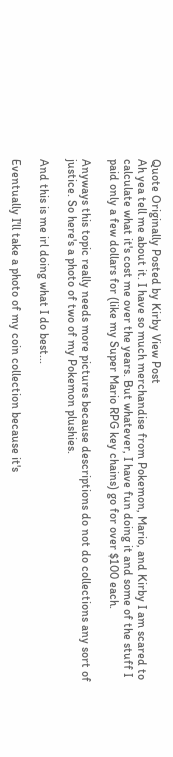Quote Originally Posted by Kirby View Post
Ah yea tell me about it. I have so much merchandise from Pokemon, Mario, and Kirby I am scared to calculate what it's cost me over the years. But whatever, I have fun doing it and some of the stuff I paid only a few dollars for (like my Super Mario RPG key chains) go for over $100 each.

Anyways this topic really needs more pictures because descriptions do not do collections any sort of justice. So here's a photo of two of my Pokemon plushies.

And this is me irl doing what I do best...

Eventually I'll take a photo of my coin collection because it's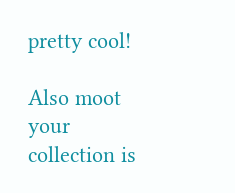pretty cool!

Also moot your collection is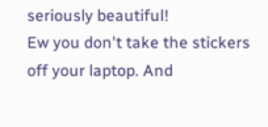seriously beautiful!
Ew you don't take the stickers off your laptop. And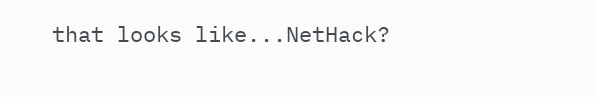that looks like...NetHack?